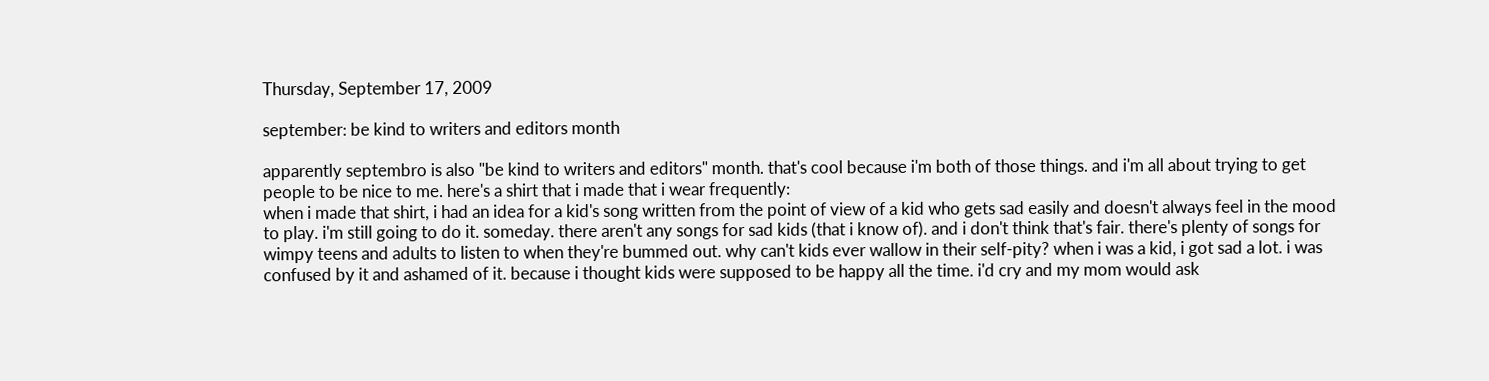Thursday, September 17, 2009

september: be kind to writers and editors month

apparently septembro is also "be kind to writers and editors" month. that's cool because i'm both of those things. and i'm all about trying to get people to be nice to me. here's a shirt that i made that i wear frequently:
when i made that shirt, i had an idea for a kid's song written from the point of view of a kid who gets sad easily and doesn't always feel in the mood to play. i'm still going to do it. someday. there aren't any songs for sad kids (that i know of). and i don't think that's fair. there's plenty of songs for wimpy teens and adults to listen to when they're bummed out. why can't kids ever wallow in their self-pity? when i was a kid, i got sad a lot. i was confused by it and ashamed of it. because i thought kids were supposed to be happy all the time. i'd cry and my mom would ask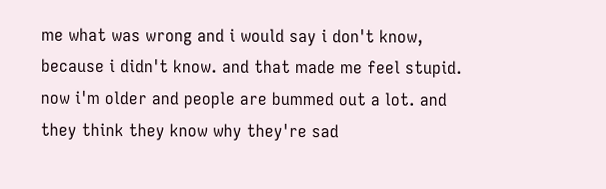me what was wrong and i would say i don't know, because i didn't know. and that made me feel stupid.
now i'm older and people are bummed out a lot. and they think they know why they're sad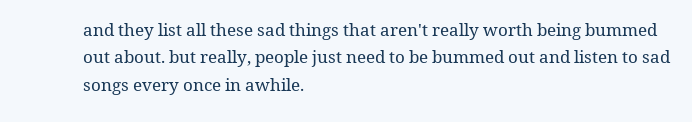and they list all these sad things that aren't really worth being bummed out about. but really, people just need to be bummed out and listen to sad songs every once in awhile.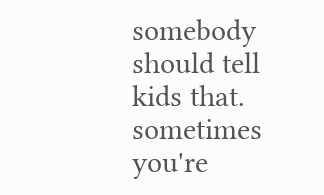somebody should tell kids that. sometimes you're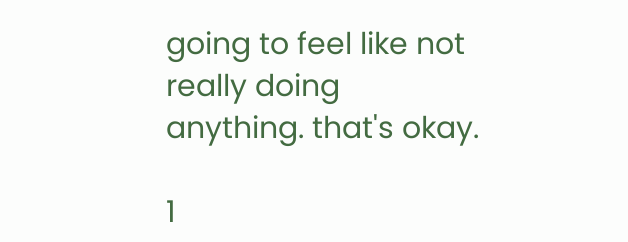going to feel like not really doing anything. that's okay.

1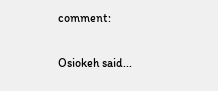comment:

Osiokeh said...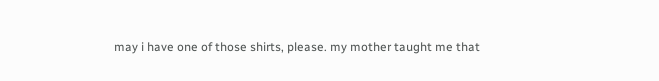may i have one of those shirts, please. my mother taught me that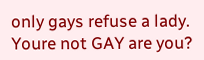only gays refuse a lady. Youre not GAY are you?